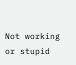Not working or stupid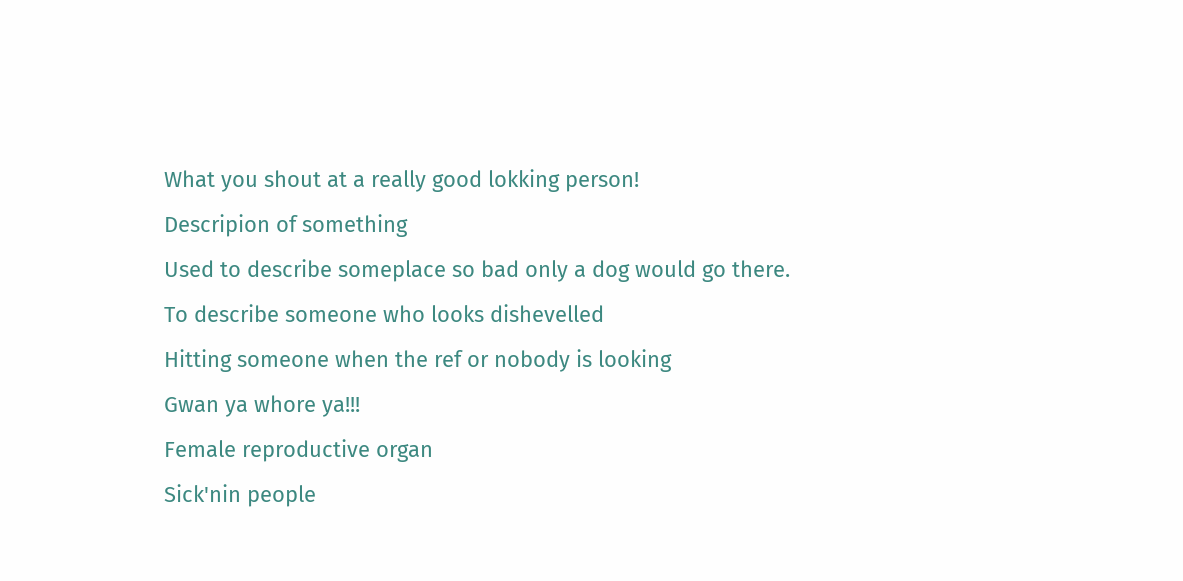What you shout at a really good lokking person!
Descripion of something
Used to describe someplace so bad only a dog would go there. To describe someone who looks dishevelled
Hitting someone when the ref or nobody is looking
Gwan ya whore ya!!!
Female reproductive organ
Sick'nin people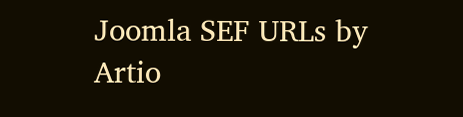Joomla SEF URLs by Artio